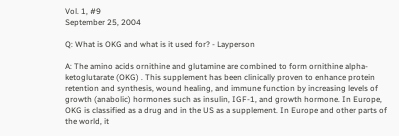Vol. 1, #9
September 25, 2004

Q: What is OKG and what is it used for? - Layperson

A: The amino acids ornithine and glutamine are combined to form ornithine alpha-ketoglutarate (OKG) . This supplement has been clinically proven to enhance protein retention and synthesis, wound healing, and immune function by increasing levels of growth (anabolic) hormones such as insulin, IGF-1, and growth hormone. In Europe, OKG is classified as a drug and in the US as a supplement. In Europe and other parts of the world, it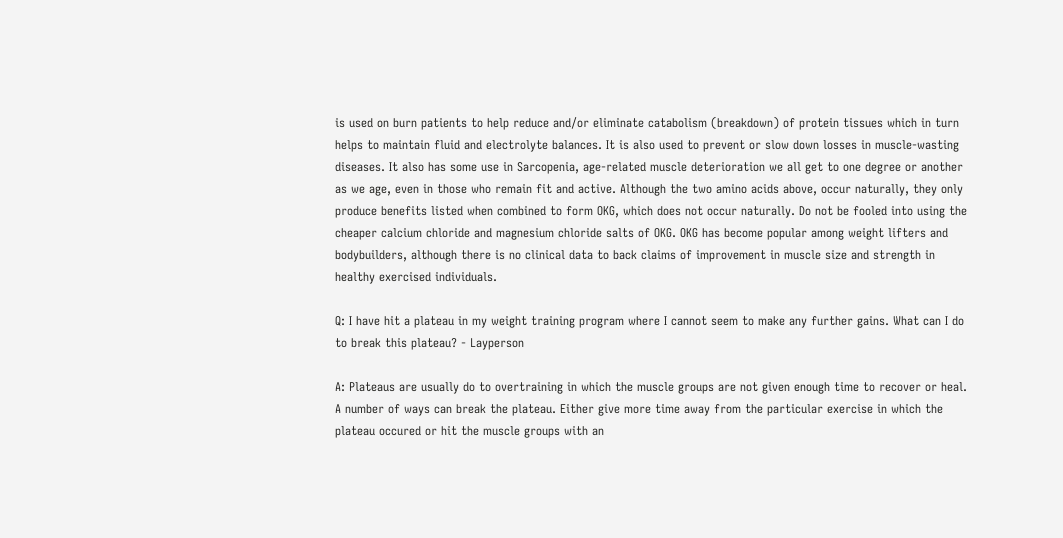is used on burn patients to help reduce and/or eliminate catabolism (breakdown) of protein tissues which in turn helps to maintain fluid and electrolyte balances. It is also used to prevent or slow down losses in muscle-wasting diseases. It also has some use in Sarcopenia, age-related muscle deterioration we all get to one degree or another as we age, even in those who remain fit and active. Although the two amino acids above, occur naturally, they only produce benefits listed when combined to form OKG, which does not occur naturally. Do not be fooled into using the cheaper calcium chloride and magnesium chloride salts of OKG. OKG has become popular among weight lifters and bodybuilders, although there is no clinical data to back claims of improvement in muscle size and strength in healthy exercised individuals.

Q: I have hit a plateau in my weight training program where I cannot seem to make any further gains. What can I do to break this plateau? - Layperson

A: Plateaus are usually do to overtraining in which the muscle groups are not given enough time to recover or heal. A number of ways can break the plateau. Either give more time away from the particular exercise in which the plateau occured or hit the muscle groups with an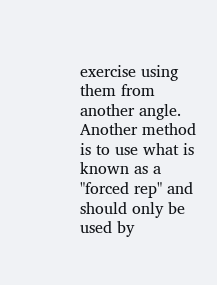exercise using them from another angle. Another method is to use what is known as a "forced rep" and should only be used by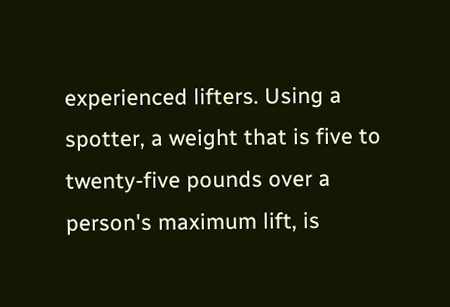experienced lifters. Using a spotter, a weight that is five to twenty-five pounds over a person's maximum lift, is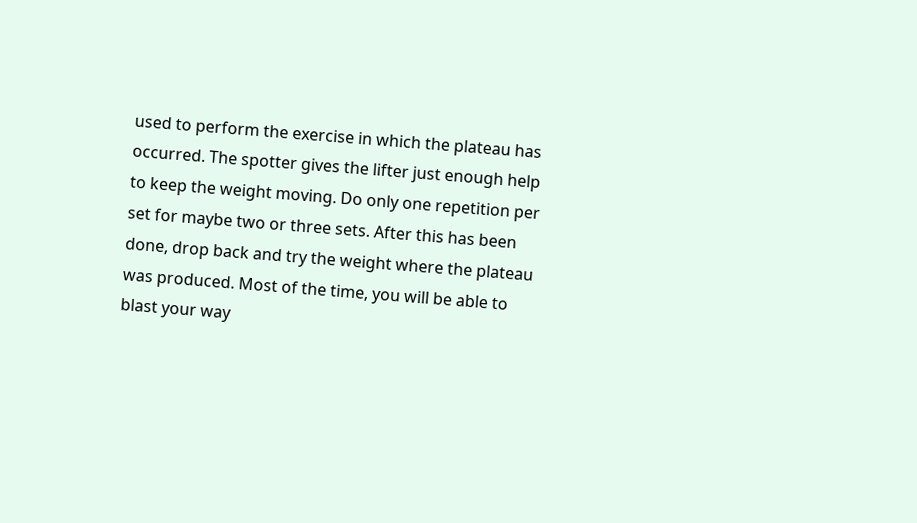used to perform the exercise in which the plateau has occurred. The spotter gives the lifter just enough help to keep the weight moving. Do only one repetition per set for maybe two or three sets. After this has been done, drop back and try the weight where the plateau was produced. Most of the time, you will be able to blast your way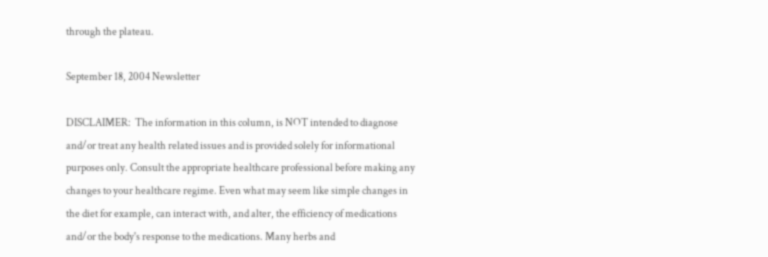through the plateau.

September 18, 2004 Newsletter

DISCLAIMER:  The information in this column, is NOT intended to diagnose and/or treat any health related issues and is provided solely for informational purposes only. Consult the appropriate healthcare professional before making any changes to your healthcare regime. Even what may seem like simple changes in the diet for example, can interact with, and alter, the efficiency of medications and/or the body's response to the medications. Many herbs and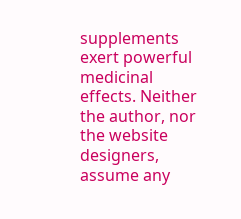supplements exert powerful medicinal effects. Neither the author, nor the website designers, assume any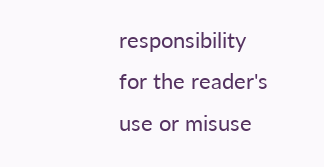responsibility for the reader's use or misuse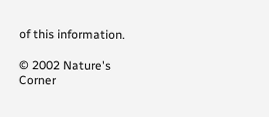of this information.

© 2002 Nature's Corner